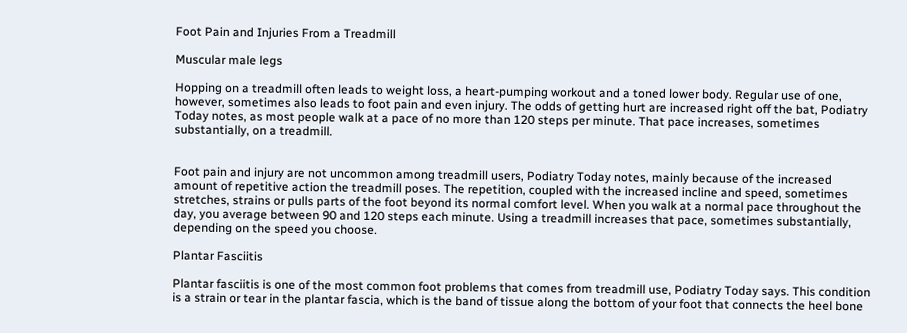Foot Pain and Injuries From a Treadmill

Muscular male legs

Hopping on a treadmill often leads to weight loss, a heart-pumping workout and a toned lower body. Regular use of one, however, sometimes also leads to foot pain and even injury. The odds of getting hurt are increased right off the bat, Podiatry Today notes, as most people walk at a pace of no more than 120 steps per minute. That pace increases, sometimes substantially, on a treadmill.


Foot pain and injury are not uncommon among treadmill users, Podiatry Today notes, mainly because of the increased amount of repetitive action the treadmill poses. The repetition, coupled with the increased incline and speed, sometimes stretches, strains or pulls parts of the foot beyond its normal comfort level. When you walk at a normal pace throughout the day, you average between 90 and 120 steps each minute. Using a treadmill increases that pace, sometimes substantially, depending on the speed you choose.

Plantar Fasciitis

Plantar fasciitis is one of the most common foot problems that comes from treadmill use, Podiatry Today says. This condition is a strain or tear in the plantar fascia, which is the band of tissue along the bottom of your foot that connects the heel bone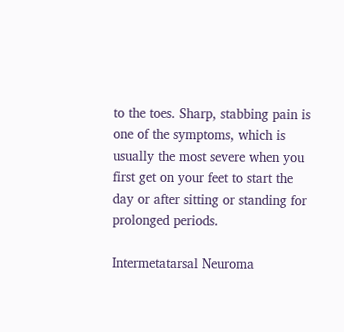to the toes. Sharp, stabbing pain is one of the symptoms, which is usually the most severe when you first get on your feet to start the day or after sitting or standing for prolonged periods.

Intermetatarsal Neuroma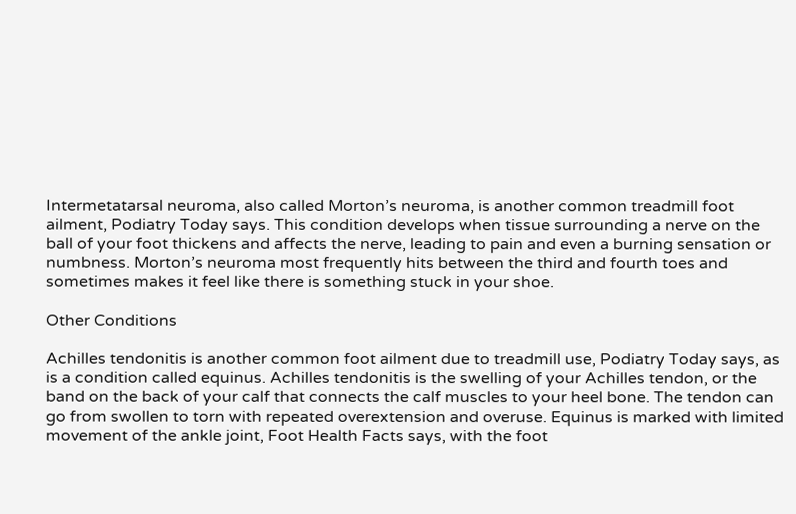Intermetatarsal neuroma, also called Morton’s neuroma, is another common treadmill foot ailment, Podiatry Today says. This condition develops when tissue surrounding a nerve on the ball of your foot thickens and affects the nerve, leading to pain and even a burning sensation or numbness. Morton’s neuroma most frequently hits between the third and fourth toes and sometimes makes it feel like there is something stuck in your shoe.

Other Conditions

Achilles tendonitis is another common foot ailment due to treadmill use, Podiatry Today says, as is a condition called equinus. Achilles tendonitis is the swelling of your Achilles tendon, or the band on the back of your calf that connects the calf muscles to your heel bone. The tendon can go from swollen to torn with repeated overextension and overuse. Equinus is marked with limited movement of the ankle joint, Foot Health Facts says, with the foot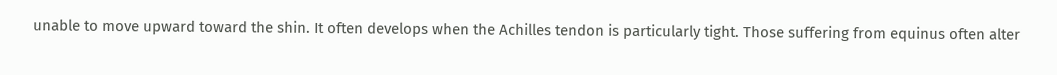unable to move upward toward the shin. It often develops when the Achilles tendon is particularly tight. Those suffering from equinus often alter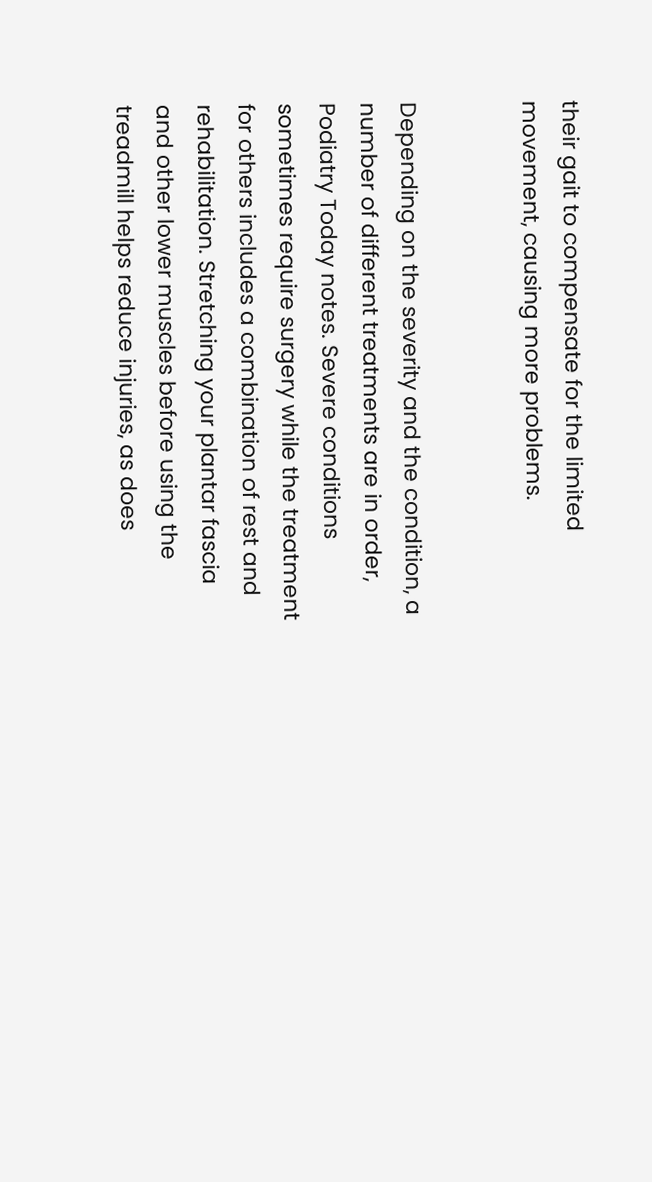their gait to compensate for the limited movement, causing more problems.


Depending on the severity and the condition, a number of different treatments are in order, Podiatry Today notes. Severe conditions sometimes require surgery while the treatment for others includes a combination of rest and rehabilitation. Stretching your plantar fascia and other lower muscles before using the treadmill helps reduce injuries, as does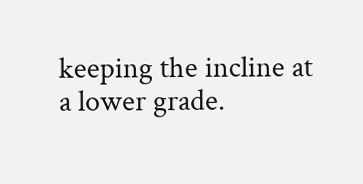keeping the incline at a lower grade.